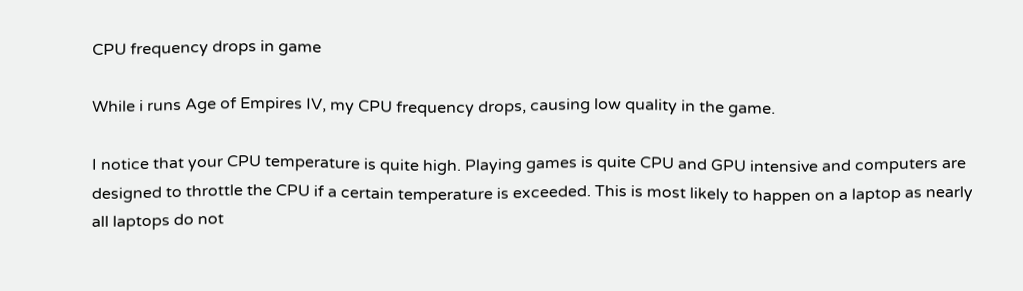CPU frequency drops in game

While i runs Age of Empires IV, my CPU frequency drops, causing low quality in the game.

I notice that your CPU temperature is quite high. Playing games is quite CPU and GPU intensive and computers are designed to throttle the CPU if a certain temperature is exceeded. This is most likely to happen on a laptop as nearly all laptops do not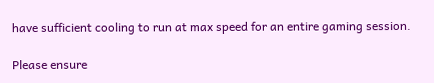have sufficient cooling to run at max speed for an entire gaming session.

Please ensure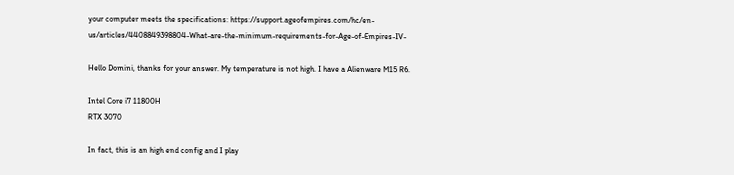your computer meets the specifications: https://support.ageofempires.com/hc/en-us/articles/4408849398804-What-are-the-minimum-requirements-for-Age-of-Empires-IV-

Hello Domini, thanks for your answer. My temperature is not high. I have a Alienware M15 R6.

Intel Core i7 11800H
RTX 3070

In fact, this is an high end config and I play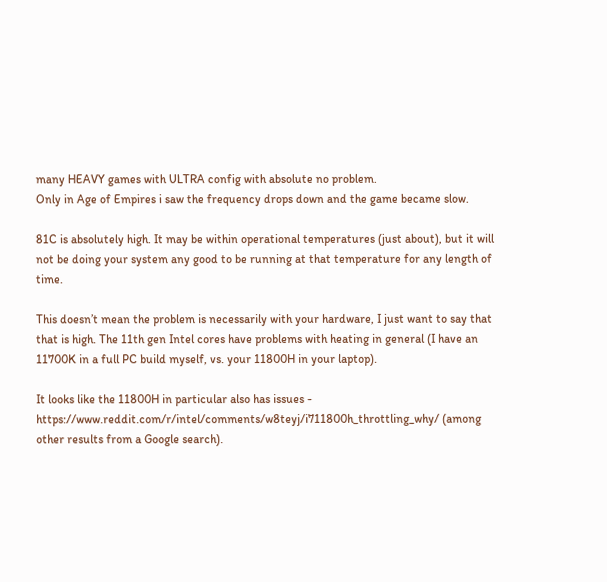many HEAVY games with ULTRA config with absolute no problem.
Only in Age of Empires i saw the frequency drops down and the game became slow.

81C is absolutely high. It may be within operational temperatures (just about), but it will not be doing your system any good to be running at that temperature for any length of time.

This doesn’t mean the problem is necessarily with your hardware, I just want to say that that is high. The 11th gen Intel cores have problems with heating in general (I have an 11700K in a full PC build myself, vs. your 11800H in your laptop).

It looks like the 11800H in particular also has issues - https://www.reddit.com/r/intel/comments/w8teyj/i711800h_throttling_why/ (among other results from a Google search).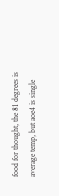food for thought, the 81 degrees is average temp, but aoe4 is single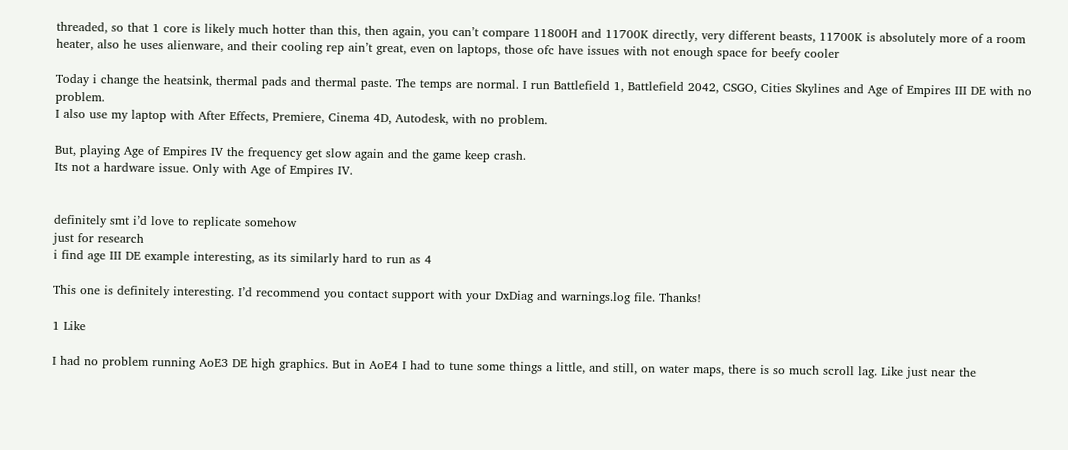threaded, so that 1 core is likely much hotter than this, then again, you can’t compare 11800H and 11700K directly, very different beasts, 11700K is absolutely more of a room heater, also he uses alienware, and their cooling rep ain’t great, even on laptops, those ofc have issues with not enough space for beefy cooler

Today i change the heatsink, thermal pads and thermal paste. The temps are normal. I run Battlefield 1, Battlefield 2042, CSGO, Cities Skylines and Age of Empires III DE with no problem.
I also use my laptop with After Effects, Premiere, Cinema 4D, Autodesk, with no problem.

But, playing Age of Empires IV the frequency get slow again and the game keep crash.
Its not a hardware issue. Only with Age of Empires IV.


definitely smt i’d love to replicate somehow
just for research
i find age III DE example interesting, as its similarly hard to run as 4

This one is definitely interesting. I’d recommend you contact support with your DxDiag and warnings.log file. Thanks!

1 Like

I had no problem running AoE3 DE high graphics. But in AoE4 I had to tune some things a little, and still, on water maps, there is so much scroll lag. Like just near the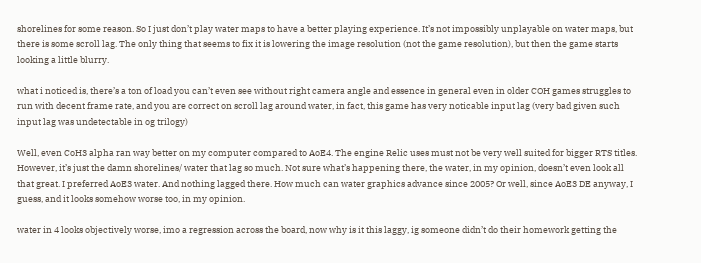shorelines for some reason. So I just don’t play water maps to have a better playing experience. It’s not impossibly unplayable on water maps, but there is some scroll lag. The only thing that seems to fix it is lowering the image resolution (not the game resolution), but then the game starts looking a little blurry.

what i noticed is, there’s a ton of load you can’t even see without right camera angle and essence in general even in older COH games struggles to run with decent frame rate, and you are correct on scroll lag around water, in fact, this game has very noticable input lag (very bad given such input lag was undetectable in og trilogy)

Well, even CoH3 alpha ran way better on my computer compared to AoE4. The engine Relic uses must not be very well suited for bigger RTS titles. However, it’s just the damn shorelines/ water that lag so much. Not sure what’s happening there, the water, in my opinion, doesn’t even look all that great. I preferred AoE3 water. And nothing lagged there. How much can water graphics advance since 2005? Or well, since AoE3 DE anyway, I guess, and it looks somehow worse too, in my opinion.

water in 4 looks objectively worse, imo a regression across the board, now why is it this laggy, ig someone didn’t do their homework getting the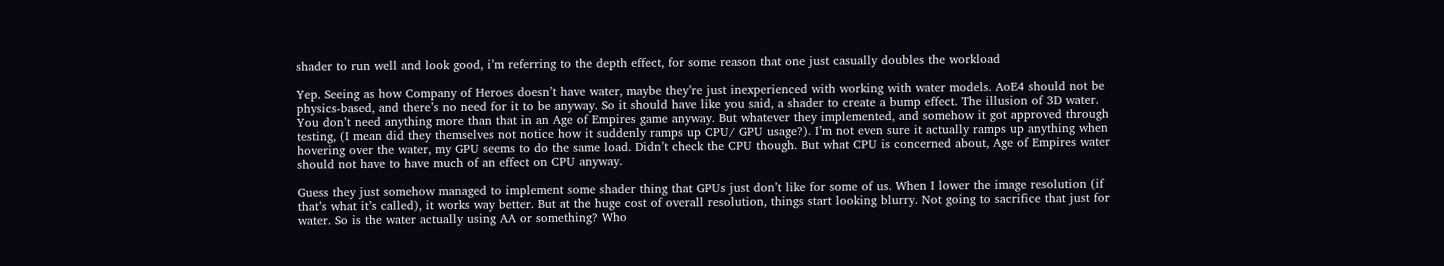shader to run well and look good, i’m referring to the depth effect, for some reason that one just casually doubles the workload

Yep. Seeing as how Company of Heroes doesn’t have water, maybe they’re just inexperienced with working with water models. AoE4 should not be physics-based, and there’s no need for it to be anyway. So it should have like you said, a shader to create a bump effect. The illusion of 3D water. You don’t need anything more than that in an Age of Empires game anyway. But whatever they implemented, and somehow it got approved through testing, (I mean did they themselves not notice how it suddenly ramps up CPU/ GPU usage?). I’m not even sure it actually ramps up anything when hovering over the water, my GPU seems to do the same load. Didn’t check the CPU though. But what CPU is concerned about, Age of Empires water should not have to have much of an effect on CPU anyway.

Guess they just somehow managed to implement some shader thing that GPUs just don’t like for some of us. When I lower the image resolution (if that’s what it’s called), it works way better. But at the huge cost of overall resolution, things start looking blurry. Not going to sacrifice that just for water. So is the water actually using AA or something? Who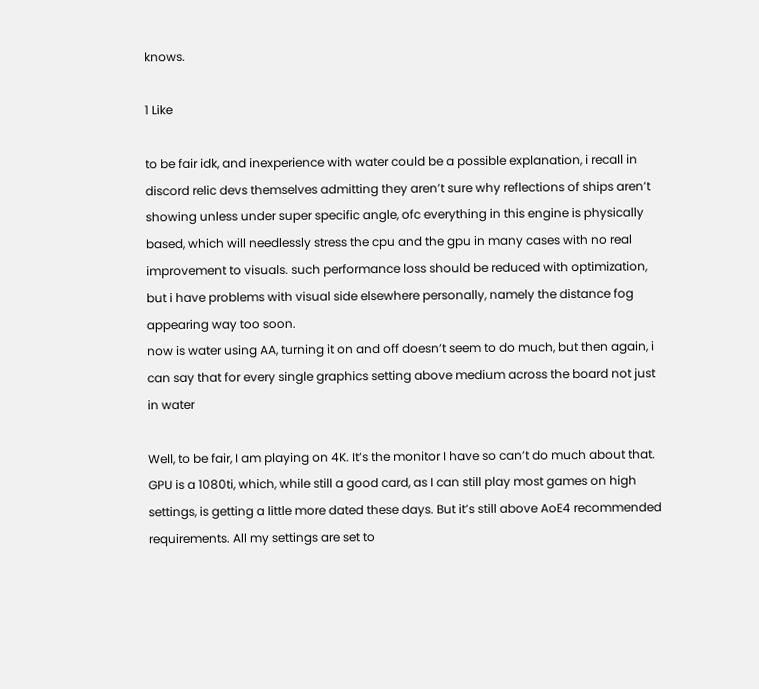knows.

1 Like

to be fair idk, and inexperience with water could be a possible explanation, i recall in discord relic devs themselves admitting they aren’t sure why reflections of ships aren’t showing unless under super specific angle, ofc everything in this engine is physically based, which will needlessly stress the cpu and the gpu in many cases with no real improvement to visuals. such performance loss should be reduced with optimization, but i have problems with visual side elsewhere personally, namely the distance fog appearing way too soon.
now is water using AA, turning it on and off doesn’t seem to do much, but then again, i can say that for every single graphics setting above medium across the board not just in water

Well, to be fair, I am playing on 4K. It’s the monitor I have so can’t do much about that. GPU is a 1080ti, which, while still a good card, as I can still play most games on high settings, is getting a little more dated these days. But it’s still above AoE4 recommended requirements. All my settings are set to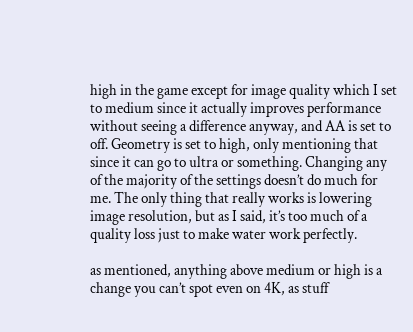high in the game except for image quality which I set to medium since it actually improves performance without seeing a difference anyway, and AA is set to off. Geometry is set to high, only mentioning that since it can go to ultra or something. Changing any of the majority of the settings doesn’t do much for me. The only thing that really works is lowering image resolution, but as I said, it’s too much of a quality loss just to make water work perfectly.

as mentioned, anything above medium or high is a change you can’t spot even on 4K, as stuff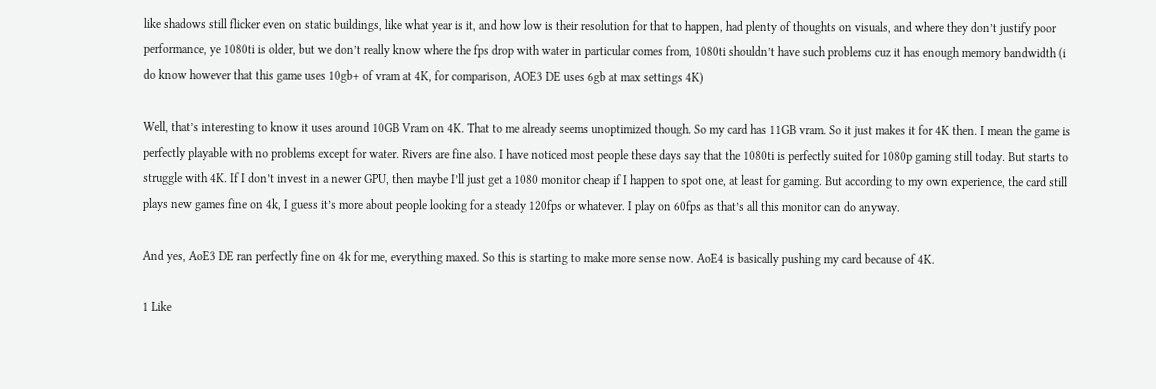like shadows still flicker even on static buildings, like what year is it, and how low is their resolution for that to happen, had plenty of thoughts on visuals, and where they don’t justify poor performance, ye 1080ti is older, but we don’t really know where the fps drop with water in particular comes from, 1080ti shouldn’t have such problems cuz it has enough memory bandwidth (i do know however that this game uses 10gb+ of vram at 4K, for comparison, AOE3 DE uses 6gb at max settings 4K)

Well, that’s interesting to know it uses around 10GB Vram on 4K. That to me already seems unoptimized though. So my card has 11GB vram. So it just makes it for 4K then. I mean the game is perfectly playable with no problems except for water. Rivers are fine also. I have noticed most people these days say that the 1080ti is perfectly suited for 1080p gaming still today. But starts to struggle with 4K. If I don’t invest in a newer GPU, then maybe I’ll just get a 1080 monitor cheap if I happen to spot one, at least for gaming. But according to my own experience, the card still plays new games fine on 4k, I guess it’s more about people looking for a steady 120fps or whatever. I play on 60fps as that’s all this monitor can do anyway.

And yes, AoE3 DE ran perfectly fine on 4k for me, everything maxed. So this is starting to make more sense now. AoE4 is basically pushing my card because of 4K.

1 Like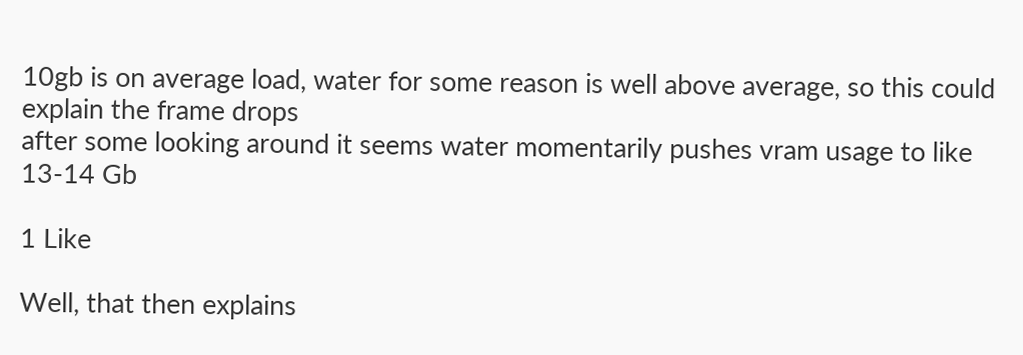10gb is on average load, water for some reason is well above average, so this could explain the frame drops
after some looking around it seems water momentarily pushes vram usage to like 13-14 Gb

1 Like

Well, that then explains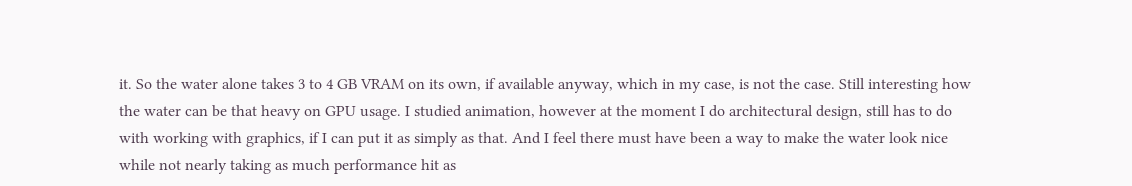it. So the water alone takes 3 to 4 GB VRAM on its own, if available anyway, which in my case, is not the case. Still interesting how the water can be that heavy on GPU usage. I studied animation, however at the moment I do architectural design, still has to do with working with graphics, if I can put it as simply as that. And I feel there must have been a way to make the water look nice while not nearly taking as much performance hit as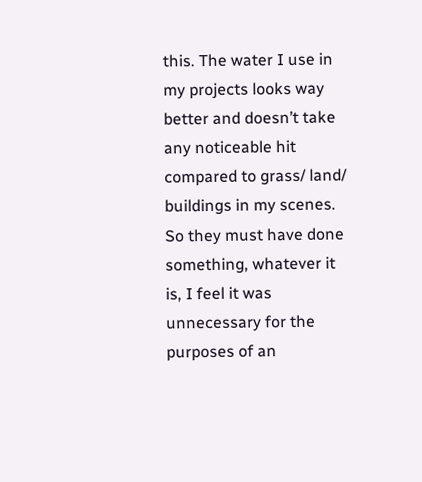this. The water I use in my projects looks way better and doesn’t take any noticeable hit compared to grass/ land/ buildings in my scenes. So they must have done something, whatever it is, I feel it was unnecessary for the purposes of an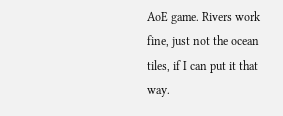AoE game. Rivers work fine, just not the ocean tiles, if I can put it that way.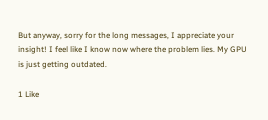But anyway, sorry for the long messages, I appreciate your insight! I feel like I know now where the problem lies. My GPU is just getting outdated.

1 Like